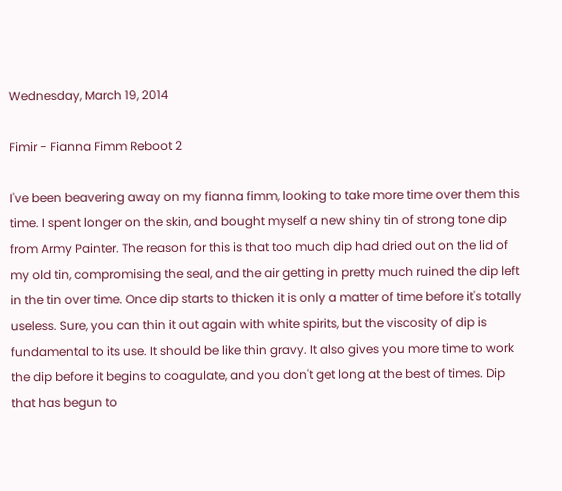Wednesday, March 19, 2014

Fimir - Fianna Fimm Reboot 2

I've been beavering away on my fianna fimm, looking to take more time over them this time. I spent longer on the skin, and bought myself a new shiny tin of strong tone dip from Army Painter. The reason for this is that too much dip had dried out on the lid of my old tin, compromising the seal, and the air getting in pretty much ruined the dip left in the tin over time. Once dip starts to thicken it is only a matter of time before it's totally useless. Sure, you can thin it out again with white spirits, but the viscosity of dip is fundamental to its use. It should be like thin gravy. It also gives you more time to work the dip before it begins to coagulate, and you don't get long at the best of times. Dip that has begun to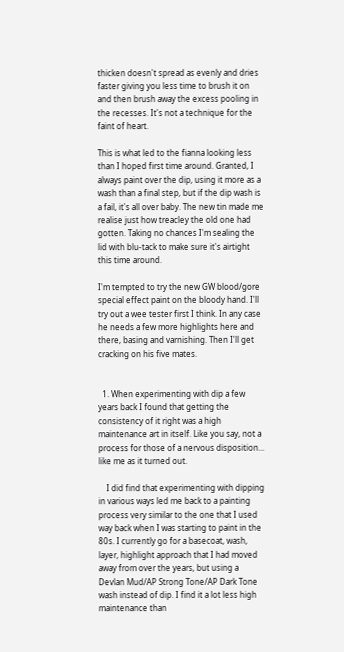thicken doesn't spread as evenly and dries faster giving you less time to brush it on and then brush away the excess pooling in the recesses. It's not a technique for the faint of heart.

This is what led to the fianna looking less than I hoped first time around. Granted, I always paint over the dip, using it more as a wash than a final step, but if the dip wash is a fail, it's all over baby. The new tin made me realise just how treacley the old one had gotten. Taking no chances I'm sealing the lid with blu-tack to make sure it's airtight this time around.

I'm tempted to try the new GW blood/gore special effect paint on the bloody hand. I'll try out a wee tester first I think. In any case he needs a few more highlights here and there, basing and varnishing. Then I'll get cracking on his five mates.


  1. When experimenting with dip a few years back I found that getting the consistency of it right was a high maintenance art in itself. Like you say, not a process for those of a nervous disposition... like me as it turned out.

    I did find that experimenting with dipping in various ways led me back to a painting process very similar to the one that I used way back when I was starting to paint in the 80s. I currently go for a basecoat, wash, layer, highlight approach that I had moved away from over the years, but using a Devlan Mud/AP Strong Tone/AP Dark Tone wash instead of dip. I find it a lot less high maintenance than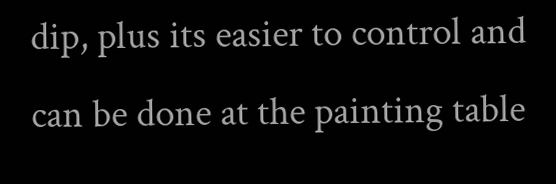dip, plus its easier to control and can be done at the painting table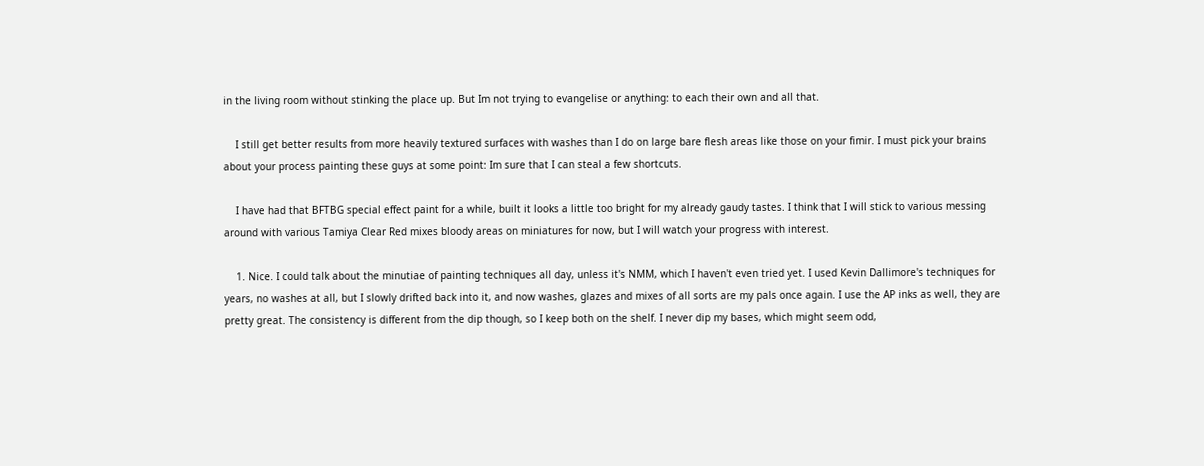in the living room without stinking the place up. But Im not trying to evangelise or anything: to each their own and all that.

    I still get better results from more heavily textured surfaces with washes than I do on large bare flesh areas like those on your fimir. I must pick your brains about your process painting these guys at some point: Im sure that I can steal a few shortcuts.

    I have had that BFTBG special effect paint for a while, built it looks a little too bright for my already gaudy tastes. I think that I will stick to various messing around with various Tamiya Clear Red mixes bloody areas on miniatures for now, but I will watch your progress with interest.

    1. Nice. I could talk about the minutiae of painting techniques all day, unless it's NMM, which I haven't even tried yet. I used Kevin Dallimore's techniques for years, no washes at all, but I slowly drifted back into it, and now washes, glazes and mixes of all sorts are my pals once again. I use the AP inks as well, they are pretty great. The consistency is different from the dip though, so I keep both on the shelf. I never dip my bases, which might seem odd,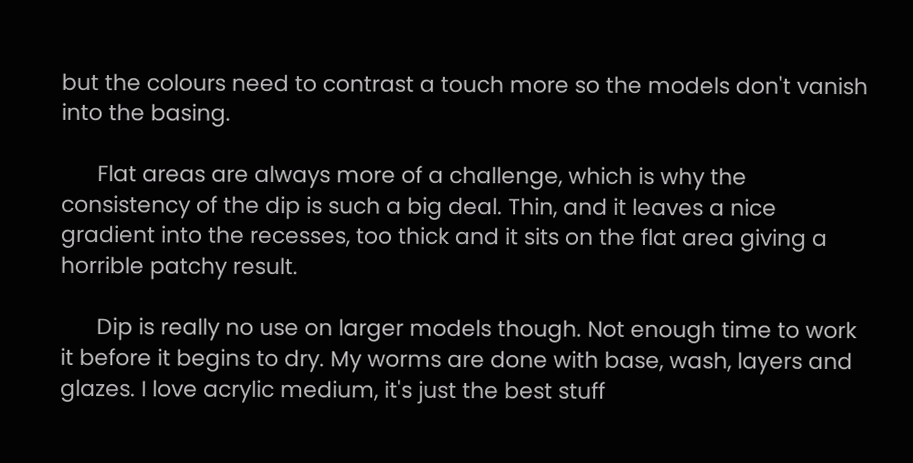but the colours need to contrast a touch more so the models don't vanish into the basing.

      Flat areas are always more of a challenge, which is why the consistency of the dip is such a big deal. Thin, and it leaves a nice gradient into the recesses, too thick and it sits on the flat area giving a horrible patchy result.

      Dip is really no use on larger models though. Not enough time to work it before it begins to dry. My worms are done with base, wash, layers and glazes. I love acrylic medium, it's just the best stuff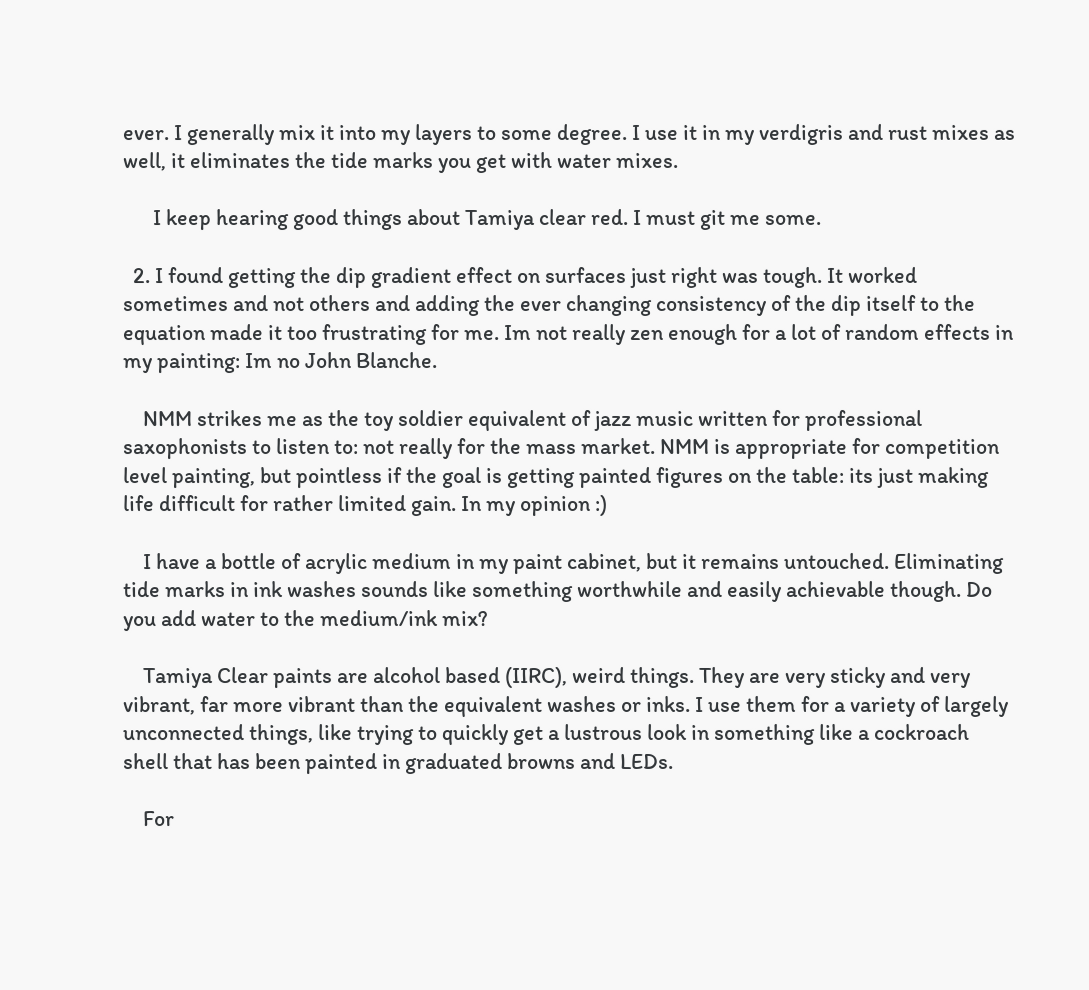ever. I generally mix it into my layers to some degree. I use it in my verdigris and rust mixes as well, it eliminates the tide marks you get with water mixes.

      I keep hearing good things about Tamiya clear red. I must git me some.

  2. I found getting the dip gradient effect on surfaces just right was tough. It worked sometimes and not others and adding the ever changing consistency of the dip itself to the equation made it too frustrating for me. Im not really zen enough for a lot of random effects in my painting: Im no John Blanche.

    NMM strikes me as the toy soldier equivalent of jazz music written for professional saxophonists to listen to: not really for the mass market. NMM is appropriate for competition level painting, but pointless if the goal is getting painted figures on the table: its just making life difficult for rather limited gain. In my opinion :)

    I have a bottle of acrylic medium in my paint cabinet, but it remains untouched. Eliminating tide marks in ink washes sounds like something worthwhile and easily achievable though. Do you add water to the medium/ink mix?

    Tamiya Clear paints are alcohol based (IIRC), weird things. They are very sticky and very vibrant, far more vibrant than the equivalent washes or inks. I use them for a variety of largely unconnected things, like trying to quickly get a lustrous look in something like a cockroach shell that has been painted in graduated browns and LEDs.

    For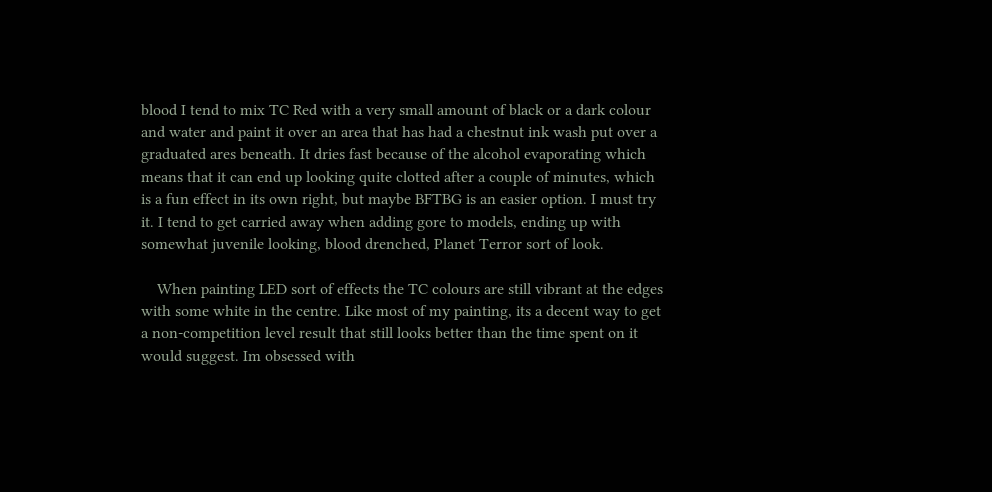blood I tend to mix TC Red with a very small amount of black or a dark colour and water and paint it over an area that has had a chestnut ink wash put over a graduated ares beneath. It dries fast because of the alcohol evaporating which means that it can end up looking quite clotted after a couple of minutes, which is a fun effect in its own right, but maybe BFTBG is an easier option. I must try it. I tend to get carried away when adding gore to models, ending up with somewhat juvenile looking, blood drenched, Planet Terror sort of look.

    When painting LED sort of effects the TC colours are still vibrant at the edges with some white in the centre. Like most of my painting, its a decent way to get a non-competition level result that still looks better than the time spent on it would suggest. Im obsessed with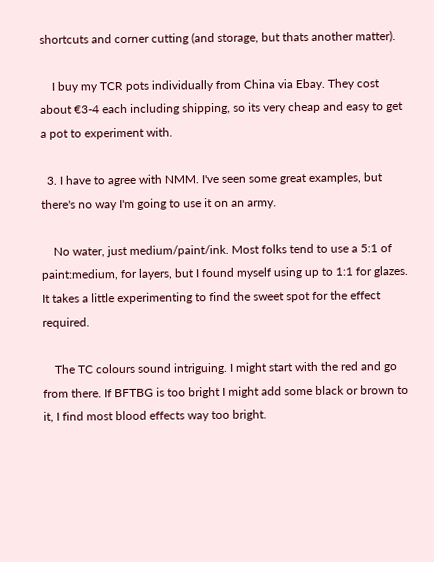shortcuts and corner cutting (and storage, but thats another matter).

    I buy my TCR pots individually from China via Ebay. They cost about €3-4 each including shipping, so its very cheap and easy to get a pot to experiment with.

  3. I have to agree with NMM. I've seen some great examples, but there's no way I'm going to use it on an army.

    No water, just medium/paint/ink. Most folks tend to use a 5:1 of paint:medium, for layers, but I found myself using up to 1:1 for glazes. It takes a little experimenting to find the sweet spot for the effect required.

    The TC colours sound intriguing. I might start with the red and go from there. If BFTBG is too bright I might add some black or brown to it, I find most blood effects way too bright.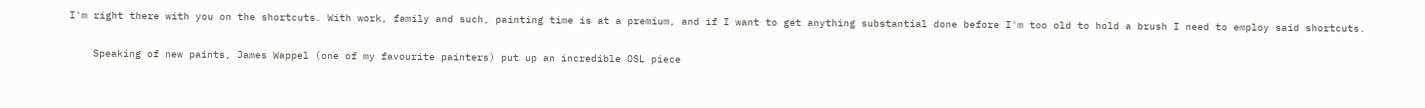I'm right there with you on the shortcuts. With work, family and such, painting time is at a premium, and if I want to get anything substantial done before I'm too old to hold a brush I need to employ said shortcuts.

    Speaking of new paints, James Wappel (one of my favourite painters) put up an incredible OSL piece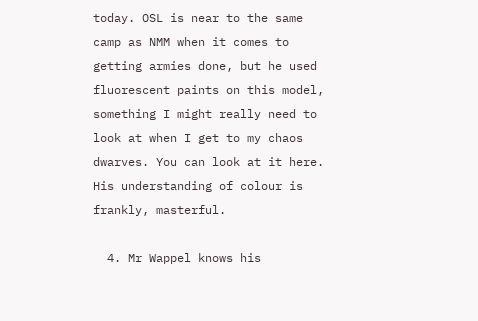today. OSL is near to the same camp as NMM when it comes to getting armies done, but he used fluorescent paints on this model, something I might really need to look at when I get to my chaos dwarves. You can look at it here. His understanding of colour is frankly, masterful.

  4. Mr Wappel knows his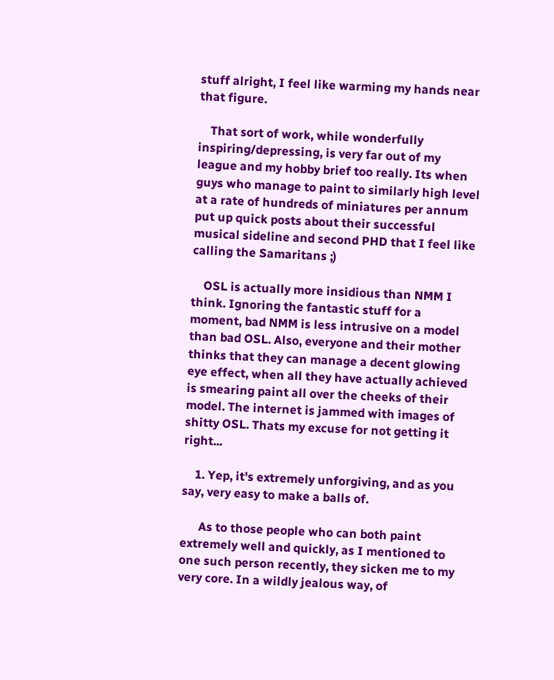stuff alright, I feel like warming my hands near that figure.

    That sort of work, while wonderfully inspiring/depressing, is very far out of my league and my hobby brief too really. Its when guys who manage to paint to similarly high level at a rate of hundreds of miniatures per annum put up quick posts about their successful musical sideline and second PHD that I feel like calling the Samaritans ;)

    OSL is actually more insidious than NMM I think. Ignoring the fantastic stuff for a moment, bad NMM is less intrusive on a model than bad OSL. Also, everyone and their mother thinks that they can manage a decent glowing eye effect, when all they have actually achieved is smearing paint all over the cheeks of their model. The internet is jammed with images of shitty OSL. Thats my excuse for not getting it right...

    1. Yep, it's extremely unforgiving, and as you say, very easy to make a balls of.

      As to those people who can both paint extremely well and quickly, as I mentioned to one such person recently, they sicken me to my very core. In a wildly jealous way, of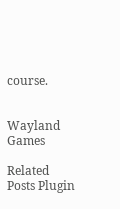course.


Wayland Games

Related Posts Plugin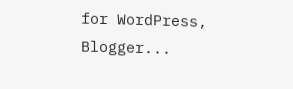for WordPress, Blogger...